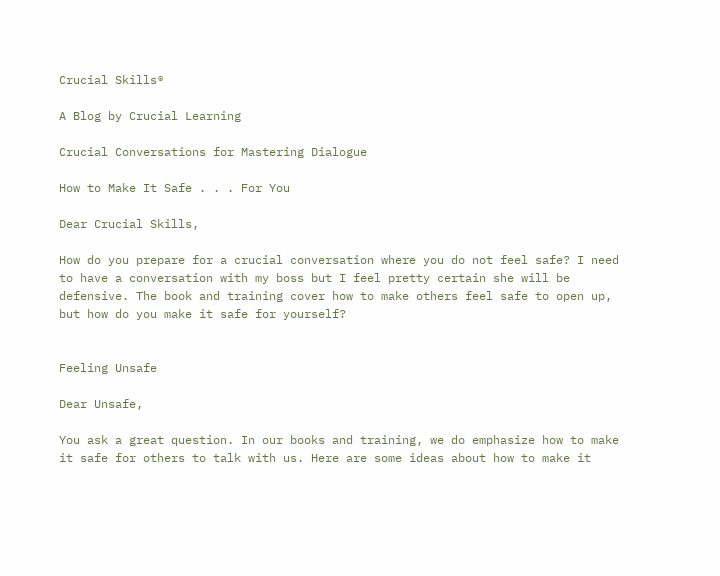Crucial Skills®

A Blog by Crucial Learning

Crucial Conversations for Mastering Dialogue

How to Make It Safe . . . For You

Dear Crucial Skills,

How do you prepare for a crucial conversation where you do not feel safe? I need to have a conversation with my boss but I feel pretty certain she will be defensive. The book and training cover how to make others feel safe to open up, but how do you make it safe for yourself?


Feeling Unsafe

Dear Unsafe,

You ask a great question. In our books and training, we do emphasize how to make it safe for others to talk with us. Here are some ideas about how to make it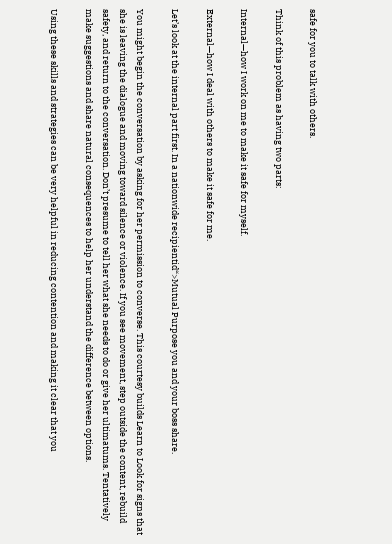safe for you to talk with others.

Think of this problem as having two parts:

Internal—how I work on me to make it safe for myself.

External—how I deal with others to make it safe for me.

Let’s look at the internal part first. In a nationwide recipientid“>Mutual Purpose you and your boss share.

You might begin the conversation by asking for her permission to converse. This courtesy builds Learn to Look for signs that she is leaving the dialogue and moving toward silence or violence. If you see movement, step outside the content, rebuild safety, and return to the conversation. Don’t presume to tell her what she needs to do or give her ultimatums. Tentatively make suggestions and share natural consequences to help her understand the difference between options.

Using these skills and strategies can be very helpful in reducing contention and making it clear that you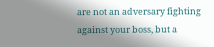are not an adversary fighting against your boss, but a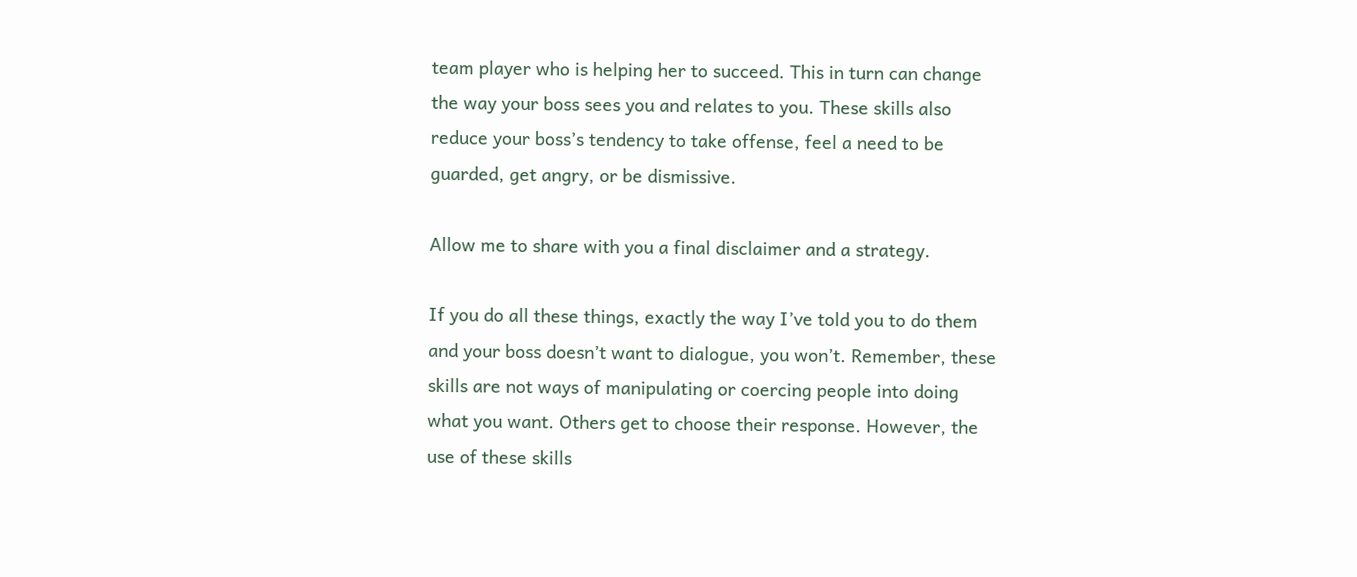team player who is helping her to succeed. This in turn can change the way your boss sees you and relates to you. These skills also reduce your boss’s tendency to take offense, feel a need to be guarded, get angry, or be dismissive.

Allow me to share with you a final disclaimer and a strategy.

If you do all these things, exactly the way I’ve told you to do them and your boss doesn’t want to dialogue, you won’t. Remember, these skills are not ways of manipulating or coercing people into doing what you want. Others get to choose their response. However, the use of these skills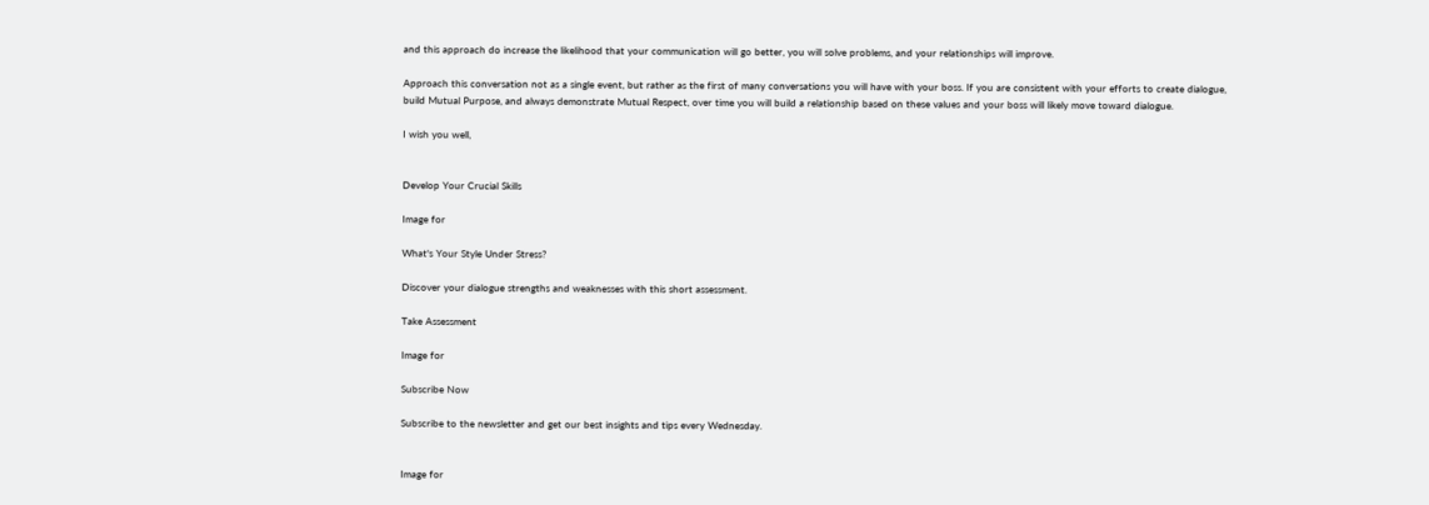and this approach do increase the likelihood that your communication will go better, you will solve problems, and your relationships will improve.

Approach this conversation not as a single event, but rather as the first of many conversations you will have with your boss. If you are consistent with your efforts to create dialogue, build Mutual Purpose, and always demonstrate Mutual Respect, over time you will build a relationship based on these values and your boss will likely move toward dialogue.

I wish you well,


Develop Your Crucial Skills

Image for

What's Your Style Under Stress?

Discover your dialogue strengths and weaknesses with this short assessment.

Take Assessment

Image for

Subscribe Now

Subscribe to the newsletter and get our best insights and tips every Wednesday.


Image for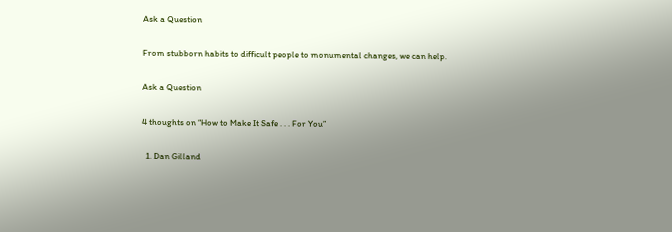Ask a Question

From stubborn habits to difficult people to monumental changes, we can help.

Ask a Question

4 thoughts on “How to Make It Safe . . . For You”

  1. Dan Gilland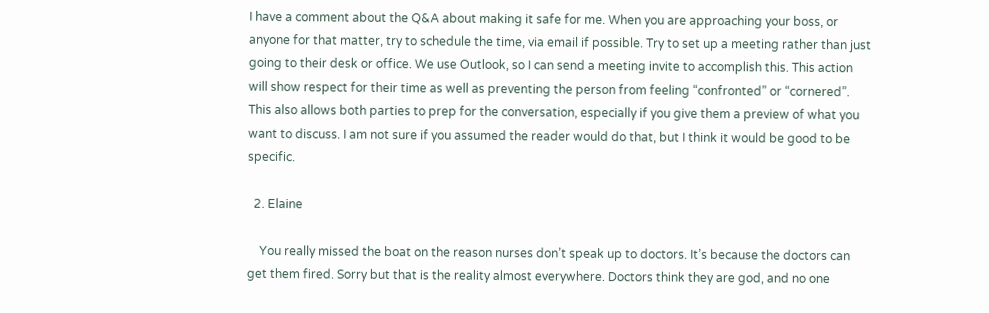I have a comment about the Q&A about making it safe for me. When you are approaching your boss, or anyone for that matter, try to schedule the time, via email if possible. Try to set up a meeting rather than just going to their desk or office. We use Outlook, so I can send a meeting invite to accomplish this. This action will show respect for their time as well as preventing the person from feeling “confronted” or “cornered”. This also allows both parties to prep for the conversation, especially if you give them a preview of what you want to discuss. I am not sure if you assumed the reader would do that, but I think it would be good to be specific.

  2. Elaine

    You really missed the boat on the reason nurses don’t speak up to doctors. It’s because the doctors can get them fired. Sorry but that is the reality almost everywhere. Doctors think they are god, and no one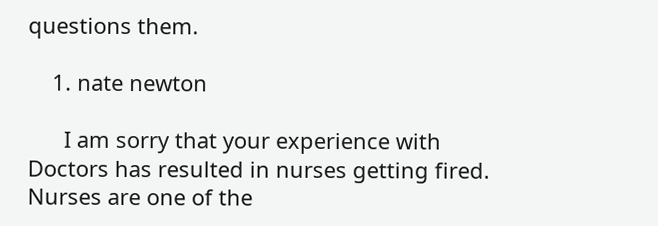questions them.

    1. nate newton

      I am sorry that your experience with Doctors has resulted in nurses getting fired. Nurses are one of the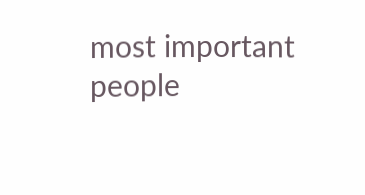most important people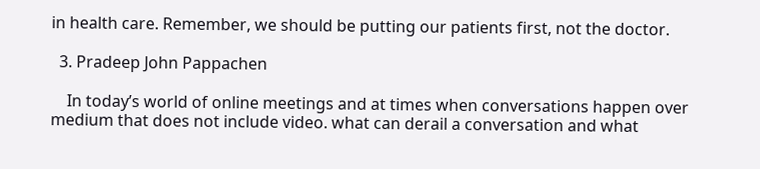in health care. Remember, we should be putting our patients first, not the doctor.

  3. Pradeep John Pappachen

    In today’s world of online meetings and at times when conversations happen over medium that does not include video. what can derail a conversation and what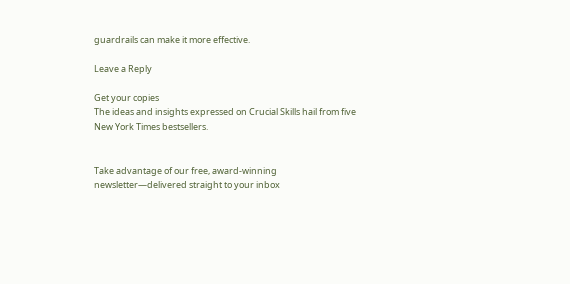guardrails can make it more effective.

Leave a Reply

Get your copies
The ideas and insights expressed on Crucial Skills hail from five New York Times bestsellers.


Take advantage of our free, award-winning newsletter—delivered straight to your inbox